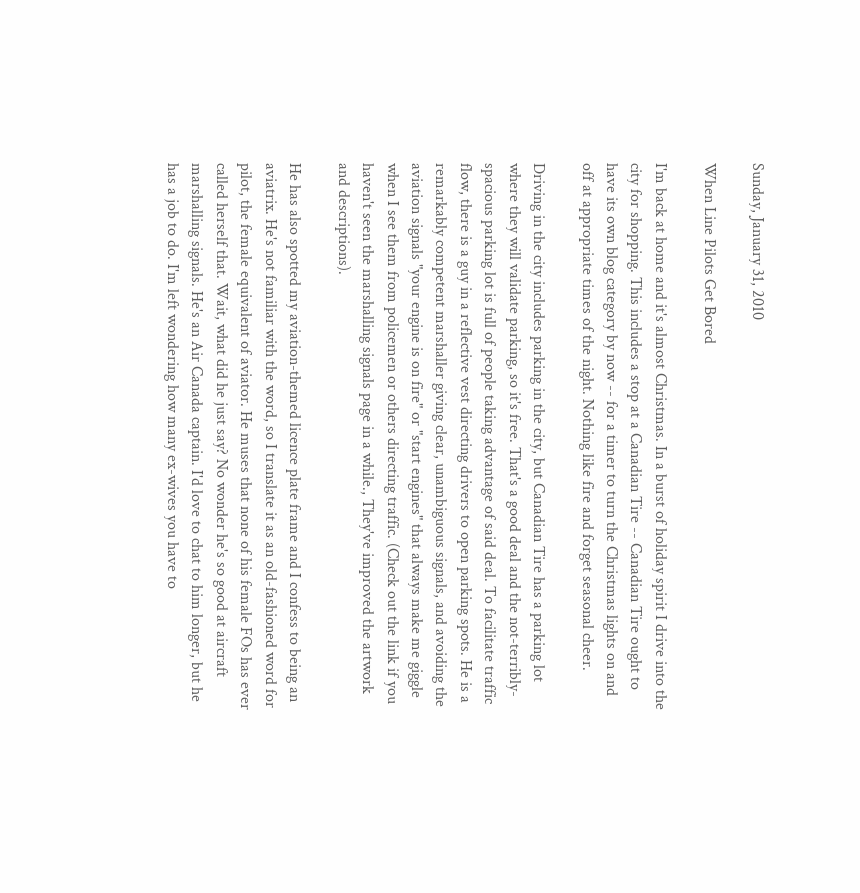Sunday, January 31, 2010

When Line Pilots Get Bored

I'm back at home and it's almost Christmas. In a burst of holiday spirit I drive into the city for shopping. This includes a stop at a Canadian Tire -- Canadian Tire ought to have its own blog category by now -- for a timer to turn the Christmas lights on and off at appropriate times of the night. Nothing like fire and forget seasonal cheer.

Driving in the city includes parking in the city, but Canadian Tire has a parking lot where they will validate parking, so it's free. That's a good deal and the not-terribly-spacious parking lot is full of people taking advantage of said deal. To facilitate traffic flow, there is a guy in a reflective vest directing drivers to open parking spots. He is a remarkably competent marshaller giving clear, unambiguous signals, and avoiding the aviation signals "your engine is on fire" or "start engines" that always make me giggle when I see them from policemen or others directing traffic. (Check out the link if you haven't seen the marshalling signals page in a while., They've improved the artwork and descriptions).

He has also spotted my aviation-themed licence plate frame and I confess to being an aviatrix. He's not familiar with the word, so I translate it as an old-fashioned word for pilot, the female equivalent of aviator. He muses that none of his female FOs has ever called herself that. Wait, what did he just say? No wonder he's so good at aircraft marshalling signals. He's an Air Canada captain. I'd love to chat to him longer, but he has a job to do. I'm left wondering how many ex-wives you have to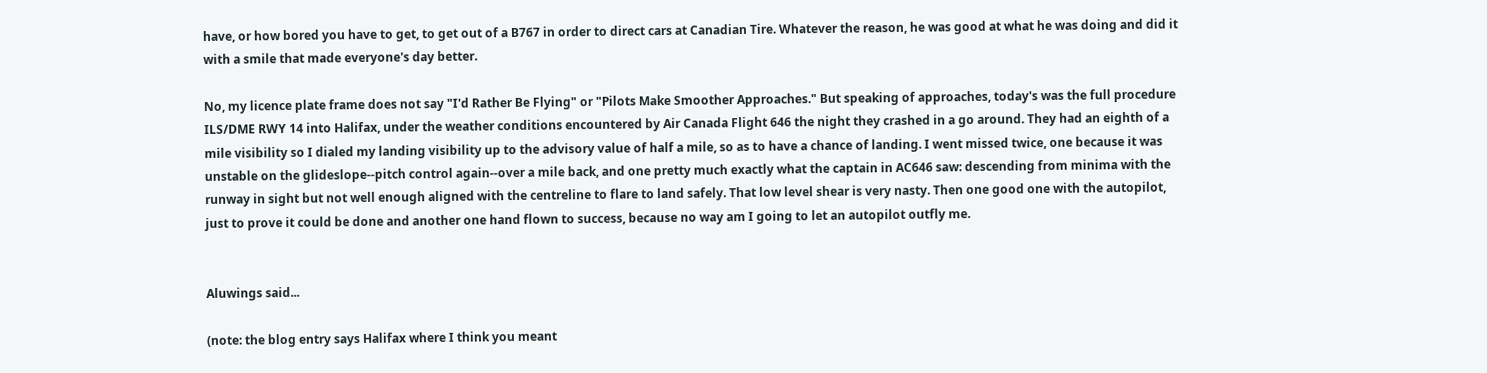have, or how bored you have to get, to get out of a B767 in order to direct cars at Canadian Tire. Whatever the reason, he was good at what he was doing and did it with a smile that made everyone's day better.

No, my licence plate frame does not say "I'd Rather Be Flying" or "Pilots Make Smoother Approaches." But speaking of approaches, today's was the full procedure ILS/DME RWY 14 into Halifax, under the weather conditions encountered by Air Canada Flight 646 the night they crashed in a go around. They had an eighth of a mile visibility so I dialed my landing visibility up to the advisory value of half a mile, so as to have a chance of landing. I went missed twice, one because it was unstable on the glideslope--pitch control again--over a mile back, and one pretty much exactly what the captain in AC646 saw: descending from minima with the runway in sight but not well enough aligned with the centreline to flare to land safely. That low level shear is very nasty. Then one good one with the autopilot, just to prove it could be done and another one hand flown to success, because no way am I going to let an autopilot outfly me.


Aluwings said...

(note: the blog entry says Halifax where I think you meant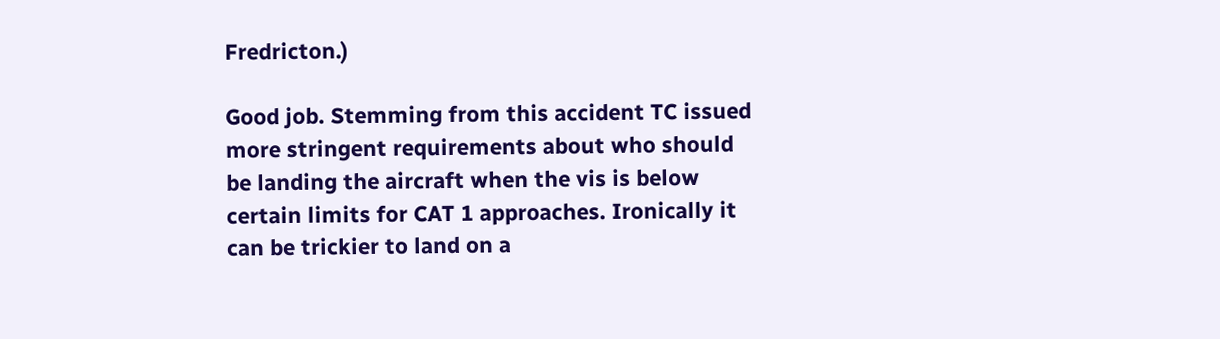Fredricton.)

Good job. Stemming from this accident TC issued more stringent requirements about who should be landing the aircraft when the vis is below certain limits for CAT 1 approaches. Ironically it can be trickier to land on a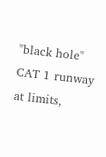"black hole" CAT 1 runway at limits,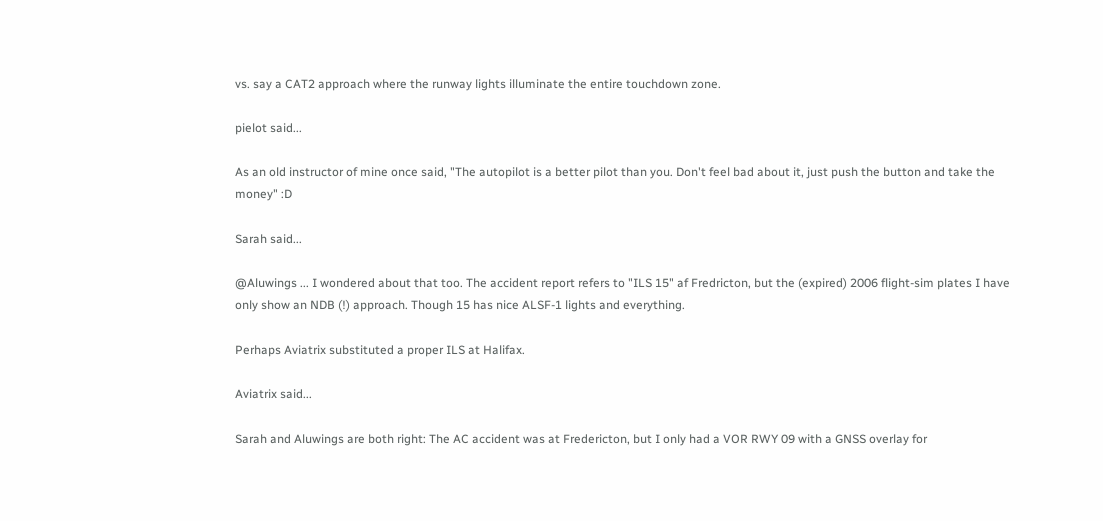vs. say a CAT2 approach where the runway lights illuminate the entire touchdown zone.

pielot said...

As an old instructor of mine once said, "The autopilot is a better pilot than you. Don't feel bad about it, just push the button and take the money" :D

Sarah said...

@Aluwings ... I wondered about that too. The accident report refers to "ILS 15" af Fredricton, but the (expired) 2006 flight-sim plates I have only show an NDB (!) approach. Though 15 has nice ALSF-1 lights and everything.

Perhaps Aviatrix substituted a proper ILS at Halifax.

Aviatrix said...

Sarah and Aluwings are both right: The AC accident was at Fredericton, but I only had a VOR RWY 09 with a GNSS overlay for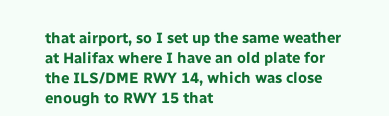that airport, so I set up the same weather at Halifax where I have an old plate for the ILS/DME RWY 14, which was close enough to RWY 15 that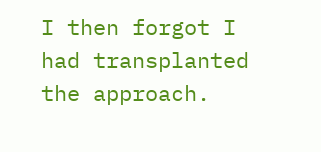I then forgot I had transplanted the approach.